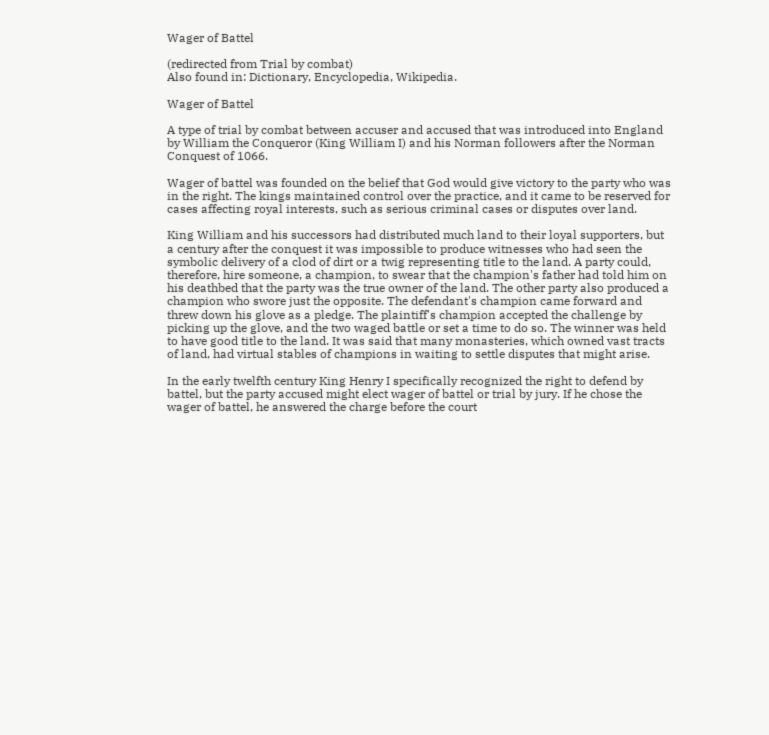Wager of Battel

(redirected from Trial by combat)
Also found in: Dictionary, Encyclopedia, Wikipedia.

Wager of Battel

A type of trial by combat between accuser and accused that was introduced into England by William the Conqueror (King William I) and his Norman followers after the Norman Conquest of 1066.

Wager of battel was founded on the belief that God would give victory to the party who was in the right. The kings maintained control over the practice, and it came to be reserved for cases affecting royal interests, such as serious criminal cases or disputes over land.

King William and his successors had distributed much land to their loyal supporters, but a century after the conquest it was impossible to produce witnesses who had seen the symbolic delivery of a clod of dirt or a twig representing title to the land. A party could, therefore, hire someone, a champion, to swear that the champion's father had told him on his deathbed that the party was the true owner of the land. The other party also produced a champion who swore just the opposite. The defendant's champion came forward and threw down his glove as a pledge. The plaintiff's champion accepted the challenge by picking up the glove, and the two waged battle or set a time to do so. The winner was held to have good title to the land. It was said that many monasteries, which owned vast tracts of land, had virtual stables of champions in waiting to settle disputes that might arise.

In the early twelfth century King Henry I specifically recognized the right to defend by battel, but the party accused might elect wager of battel or trial by jury. If he chose the wager of battel, he answered the charge before the court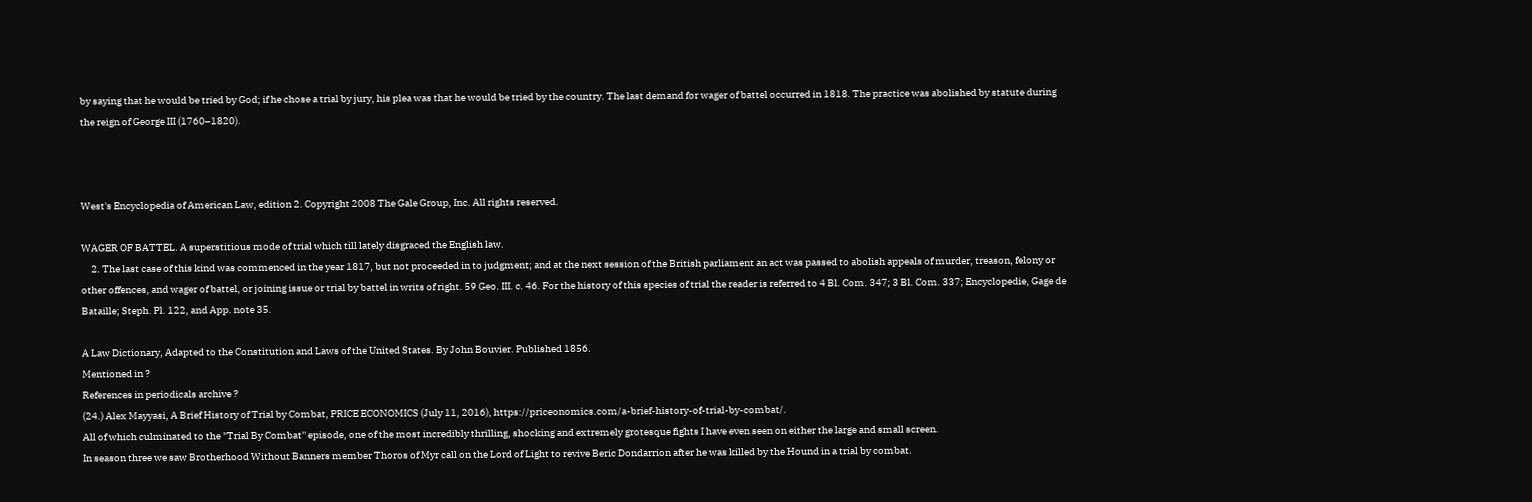by saying that he would be tried by God; if he chose a trial by jury, his plea was that he would be tried by the country. The last demand for wager of battel occurred in 1818. The practice was abolished by statute during the reign of George III (1760–1820).



West's Encyclopedia of American Law, edition 2. Copyright 2008 The Gale Group, Inc. All rights reserved.

WAGER OF BATTEL. A superstitious mode of trial which till lately disgraced the English law.
     2. The last case of this kind was commenced in the year 1817, but not proceeded in to judgment; and at the next session of the British parliament an act was passed to abolish appeals of murder, treason, felony or other offences, and wager of battel, or joining issue or trial by battel in writs of right. 59 Geo. III. c. 46. For the history of this species of trial the reader is referred to 4 Bl. Com. 347; 3 Bl. Com. 337; Encyclopedie, Gage de Bataille; Steph. Pl. 122, and App. note 35.

A Law Dictionary, Adapted to the Constitution and Laws of the United States. By John Bouvier. Published 1856.
Mentioned in ?
References in periodicals archive ?
(24.) Alex Mayyasi, A Brief History of Trial by Combat, PRICE ECONOMICS (July 11, 2016), https://priceonomics.com/a-brief-history-of-trial-by-combat/.
All of which culminated to the "Trial By Combat'' episode, one of the most incredibly thrilling, shocking and extremely grotesque fights I have even seen on either the large and small screen.
In season three we saw Brotherhood Without Banners member Thoros of Myr call on the Lord of Light to revive Beric Dondarrion after he was killed by the Hound in a trial by combat.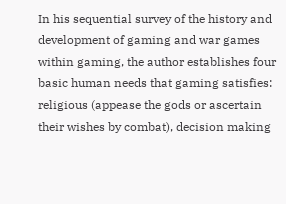In his sequential survey of the history and development of gaming and war games within gaming, the author establishes four basic human needs that gaming satisfies: religious (appease the gods or ascertain their wishes by combat), decision making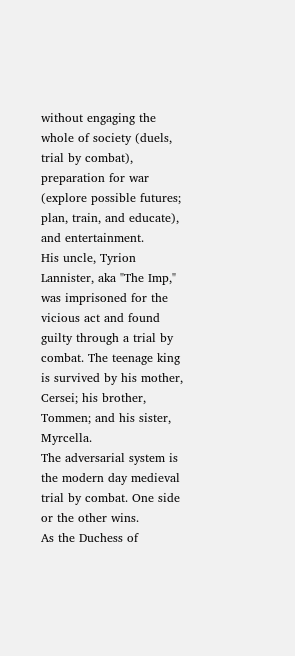without engaging the whole of society (duels, trial by combat), preparation for war (explore possible futures; plan, train, and educate), and entertainment.
His uncle, Tyrion Lannister, aka "The Imp," was imprisoned for the vicious act and found guilty through a trial by combat. The teenage king is survived by his mother, Cersei; his brother, Tommen; and his sister, Myrcella.
The adversarial system is the modern day medieval trial by combat. One side or the other wins.
As the Duchess of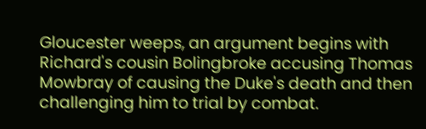Gloucester weeps, an argument begins with Richard's cousin Bolingbroke accusing Thomas Mowbray of causing the Duke's death and then challenging him to trial by combat.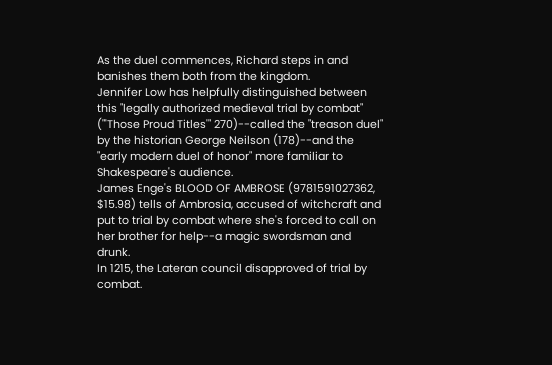As the duel commences, Richard steps in and banishes them both from the kingdom.
Jennifer Low has helpfully distinguished between this "legally authorized medieval trial by combat" ("'Those Proud Titles'" 270)--called the "treason duel" by the historian George Neilson (178)--and the "early modern duel of honor" more familiar to Shakespeare's audience.
James Enge's BLOOD OF AMBROSE (9781591027362, $15.98) tells of Ambrosia, accused of witchcraft and put to trial by combat where she's forced to call on her brother for help--a magic swordsman and drunk.
In 1215, the Lateran council disapproved of trial by combat.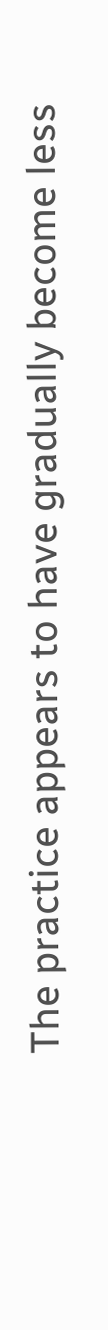The practice appears to have gradually become less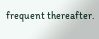frequent thereafter.